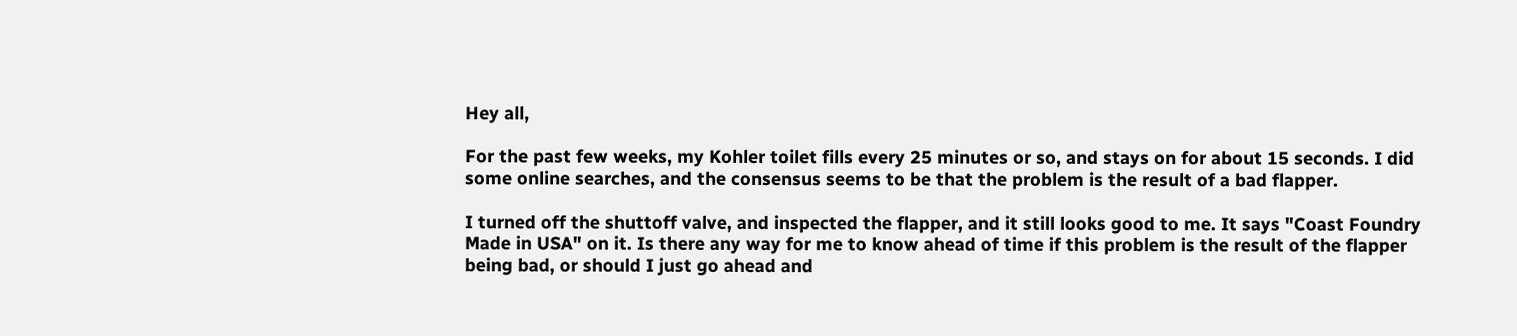Hey all,

For the past few weeks, my Kohler toilet fills every 25 minutes or so, and stays on for about 15 seconds. I did some online searches, and the consensus seems to be that the problem is the result of a bad flapper.

I turned off the shuttoff valve, and inspected the flapper, and it still looks good to me. It says "Coast Foundry Made in USA" on it. Is there any way for me to know ahead of time if this problem is the result of the flapper being bad, or should I just go ahead and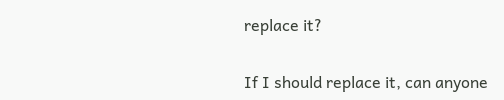replace it?

If I should replace it, can anyone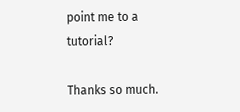point me to a tutorial?

Thanks so much.